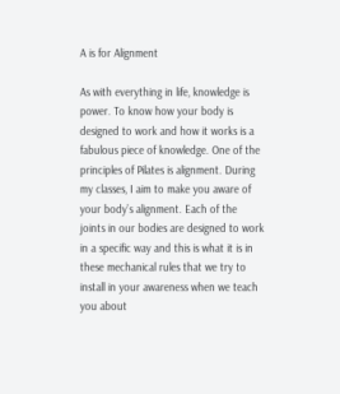A is for Alignment

As with everything in life, knowledge is power. To know how your body is designed to work and how it works is a fabulous piece of knowledge. One of the principles of Pilates is alignment. During my classes, I aim to make you aware of your body’s alignment. Each of the joints in our bodies are designed to work in a specific way and this is what it is in these mechanical rules that we try to install in your awareness when we teach you about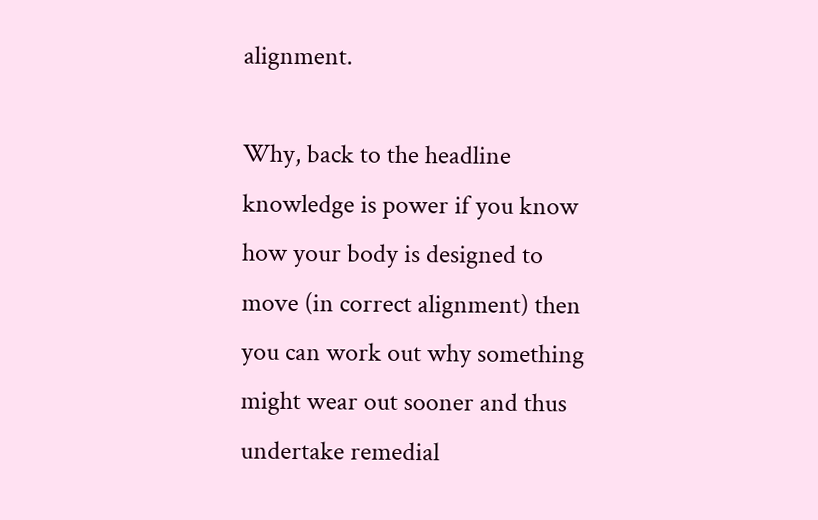alignment.

Why, back to the headline knowledge is power if you know how your body is designed to move (in correct alignment) then you can work out why something might wear out sooner and thus undertake remedial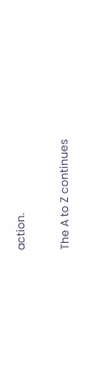action.

The A to Z continues